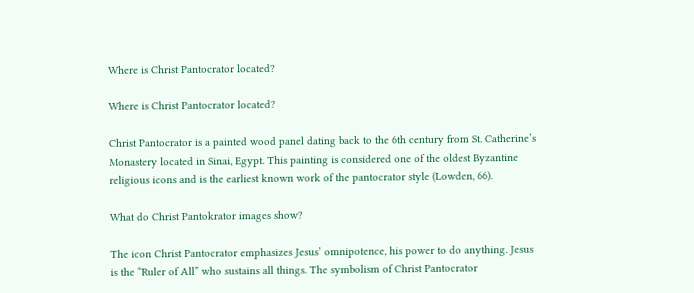Where is Christ Pantocrator located?

Where is Christ Pantocrator located?

Christ Pantocrator is a painted wood panel dating back to the 6th century from St. Catherine’s Monastery located in Sinai, Egypt. This painting is considered one of the oldest Byzantine religious icons and is the earliest known work of the pantocrator style (Lowden, 66).

What do Christ Pantokrator images show?

The icon Christ Pantocrator emphasizes Jesus’ omnipotence, his power to do anything. Jesus is the “Ruler of All” who sustains all things. The symbolism of Christ Pantocrator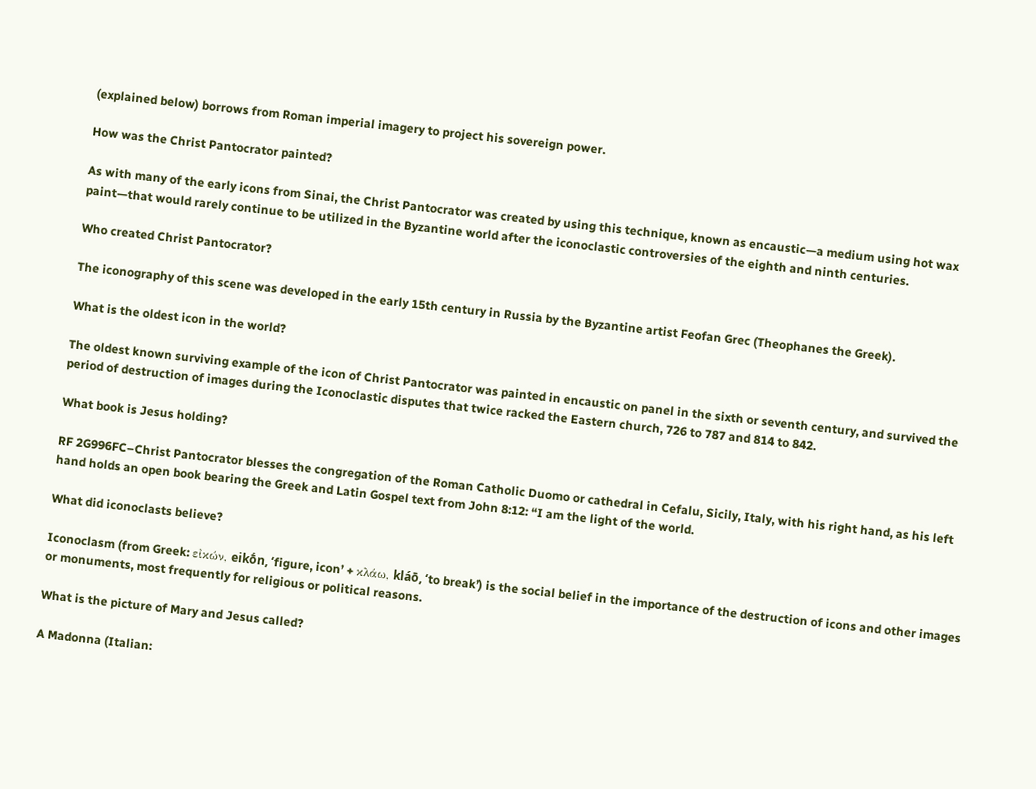(explained below) borrows from Roman imperial imagery to project his sovereign power.

How was the Christ Pantocrator painted?

As with many of the early icons from Sinai, the Christ Pantocrator was created by using this technique, known as encaustic—a medium using hot wax paint—that would rarely continue to be utilized in the Byzantine world after the iconoclastic controversies of the eighth and ninth centuries.

Who created Christ Pantocrator?

The iconography of this scene was developed in the early 15th century in Russia by the Byzantine artist Feofan Grec (Theophanes the Greek).

What is the oldest icon in the world?

The oldest known surviving example of the icon of Christ Pantocrator was painted in encaustic on panel in the sixth or seventh century, and survived the period of destruction of images during the Iconoclastic disputes that twice racked the Eastern church, 726 to 787 and 814 to 842.

What book is Jesus holding?

RF 2G996FC–Christ Pantocrator blesses the congregation of the Roman Catholic Duomo or cathedral in Cefalu, Sicily, Italy, with his right hand, as his left hand holds an open book bearing the Greek and Latin Gospel text from John 8:12: “I am the light of the world.

What did iconoclasts believe?

Iconoclasm (from Greek: εἰκών, eikṓn, ‘figure, icon’ + κλάω, kláō, ‘to break’) is the social belief in the importance of the destruction of icons and other images or monuments, most frequently for religious or political reasons.

What is the picture of Mary and Jesus called?

A Madonna (Italian: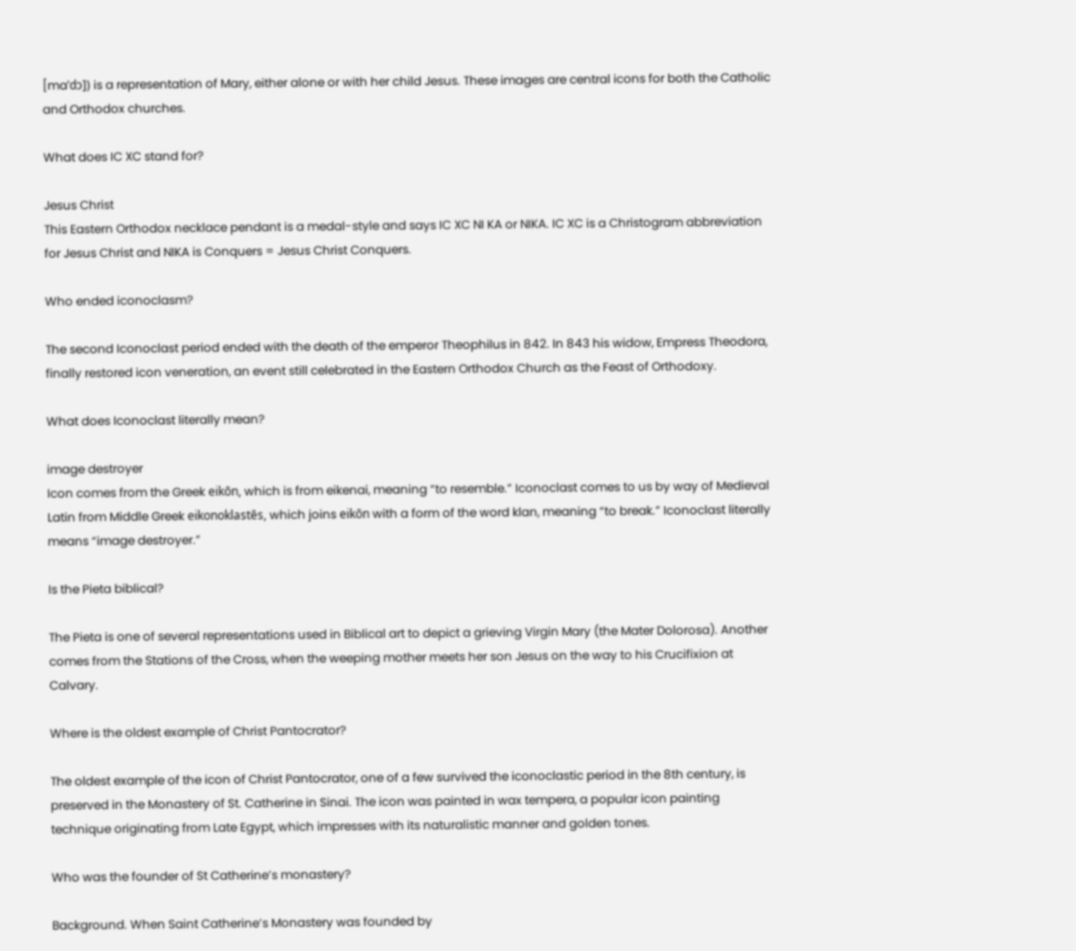[maˈdɔ]) is a representation of Mary, either alone or with her child Jesus. These images are central icons for both the Catholic and Orthodox churches.

What does IC XC stand for?

Jesus Christ
This Eastern Orthodox necklace pendant is a medal-style and says IC XC NI KA or NIKA. IC XC is a Christogram abbreviation for Jesus Christ and NIKA is Conquers = Jesus Christ Conquers.

Who ended iconoclasm?

The second Iconoclast period ended with the death of the emperor Theophilus in 842. In 843 his widow, Empress Theodora, finally restored icon veneration, an event still celebrated in the Eastern Orthodox Church as the Feast of Orthodoxy.

What does Iconoclast literally mean?

image destroyer
Icon comes from the Greek eikōn, which is from eikenai, meaning “to resemble.” Iconoclast comes to us by way of Medieval Latin from Middle Greek eikonoklastēs, which joins eikōn with a form of the word klan, meaning “to break.” Iconoclast literally means “image destroyer.”

Is the Pieta biblical?

The Pieta is one of several representations used in Biblical art to depict a grieving Virgin Mary (the Mater Dolorosa). Another comes from the Stations of the Cross, when the weeping mother meets her son Jesus on the way to his Crucifixion at Calvary.

Where is the oldest example of Christ Pantocrator?

The oldest example of the icon of Christ Pantocrator, one of a few survived the iconoclastic period in the 8th century, is preserved in the Monastery of St. Catherine in Sinai. The icon was painted in wax tempera, a popular icon painting technique originating from Late Egypt, which impresses with its naturalistic manner and golden tones.

Who was the founder of St Catherine’s monastery?

Background. When Saint Catherine’s Monastery was founded by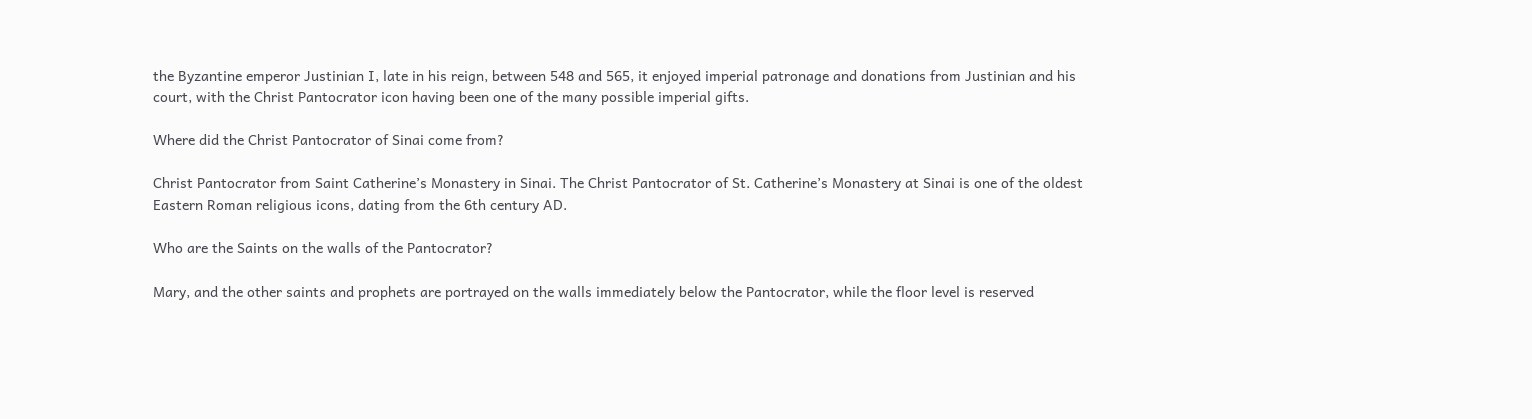the Byzantine emperor Justinian I, late in his reign, between 548 and 565, it enjoyed imperial patronage and donations from Justinian and his court, with the Christ Pantocrator icon having been one of the many possible imperial gifts.

Where did the Christ Pantocrator of Sinai come from?

Christ Pantocrator from Saint Catherine’s Monastery in Sinai. The Christ Pantocrator of St. Catherine’s Monastery at Sinai is one of the oldest Eastern Roman religious icons, dating from the 6th century AD.

Who are the Saints on the walls of the Pantocrator?

Mary, and the other saints and prophets are portrayed on the walls immediately below the Pantocrator, while the floor level is reserved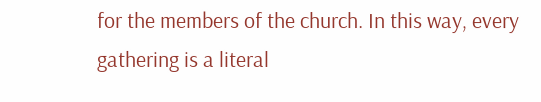for the members of the church. In this way, every gathering is a literal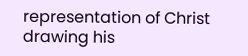representation of Christ drawing his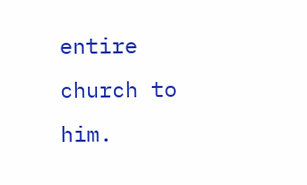entire church to him.